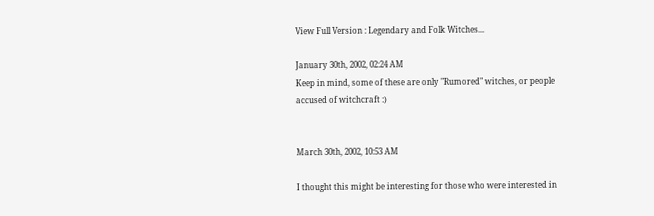View Full Version : Legendary and Folk Witches...

January 30th, 2002, 02:24 AM
Keep in mind, some of these are only "Rumored" witches, or people accused of witchcraft :)


March 30th, 2002, 10:53 AM

I thought this might be interesting for those who were interested in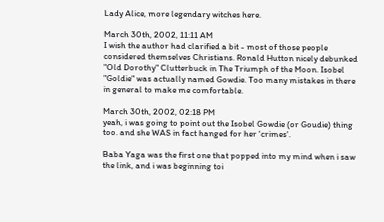Lady Alice, more legendary witches here.

March 30th, 2002, 11:11 AM
I wish the author had clarified a bit - most of those people considered themselves Christians. Ronald Hutton nicely debunked "Old Dorothy" Clutterbuck in The Triumph of the Moon. Isobel "Goldie" was actually named Gowdie. Too many mistakes in there in general to make me comfortable.

March 30th, 2002, 02:18 PM
yeah, i was going to point out the Isobel Gowdie (or Goudie) thing too. and she WAS in fact hanged for her 'crimes'.

Baba Yaga was the first one that popped into my mind when i saw the link, and i was beginning toi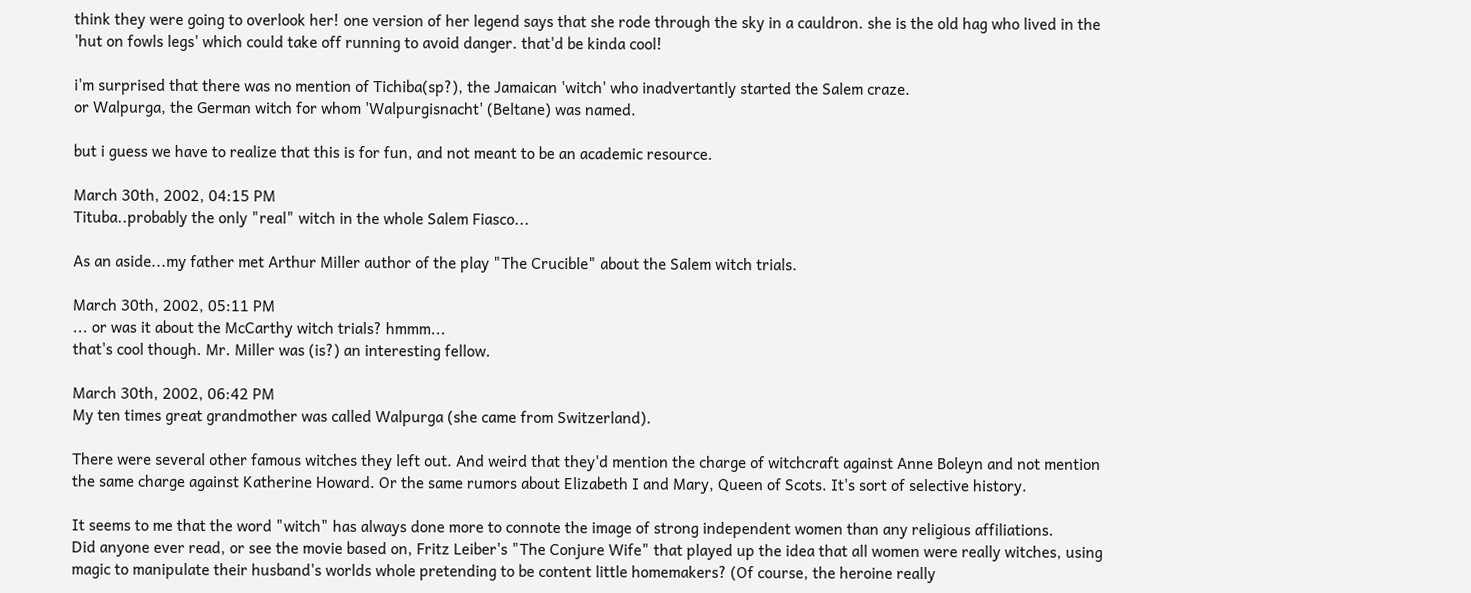think they were going to overlook her! one version of her legend says that she rode through the sky in a cauldron. she is the old hag who lived in the 'hut on fowls legs' which could take off running to avoid danger. that'd be kinda cool!

i'm surprised that there was no mention of Tichiba(sp?), the Jamaican 'witch' who inadvertantly started the Salem craze.
or Walpurga, the German witch for whom 'Walpurgisnacht' (Beltane) was named.

but i guess we have to realize that this is for fun, and not meant to be an academic resource.

March 30th, 2002, 04:15 PM
Tituba..probably the only "real" witch in the whole Salem Fiasco...

As an aside...my father met Arthur Miller author of the play "The Crucible" about the Salem witch trials.

March 30th, 2002, 05:11 PM
... or was it about the McCarthy witch trials? hmmm...
that's cool though. Mr. Miller was (is?) an interesting fellow.

March 30th, 2002, 06:42 PM
My ten times great grandmother was called Walpurga (she came from Switzerland).

There were several other famous witches they left out. And weird that they'd mention the charge of witchcraft against Anne Boleyn and not mention the same charge against Katherine Howard. Or the same rumors about Elizabeth I and Mary, Queen of Scots. It's sort of selective history.

It seems to me that the word "witch" has always done more to connote the image of strong independent women than any religious affiliations.
Did anyone ever read, or see the movie based on, Fritz Leiber's "The Conjure Wife" that played up the idea that all women were really witches, using magic to manipulate their husband's worlds whole pretending to be content little homemakers? (Of course, the heroine really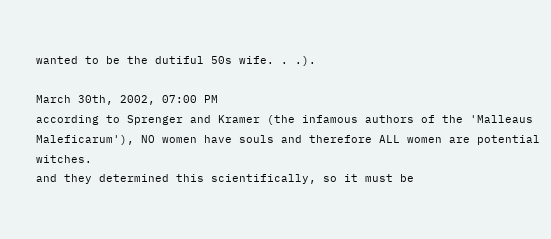wanted to be the dutiful 50s wife. . .).

March 30th, 2002, 07:00 PM
according to Sprenger and Kramer (the infamous authors of the 'Malleaus Maleficarum'), NO women have souls and therefore ALL women are potential witches.
and they determined this scientifically, so it must be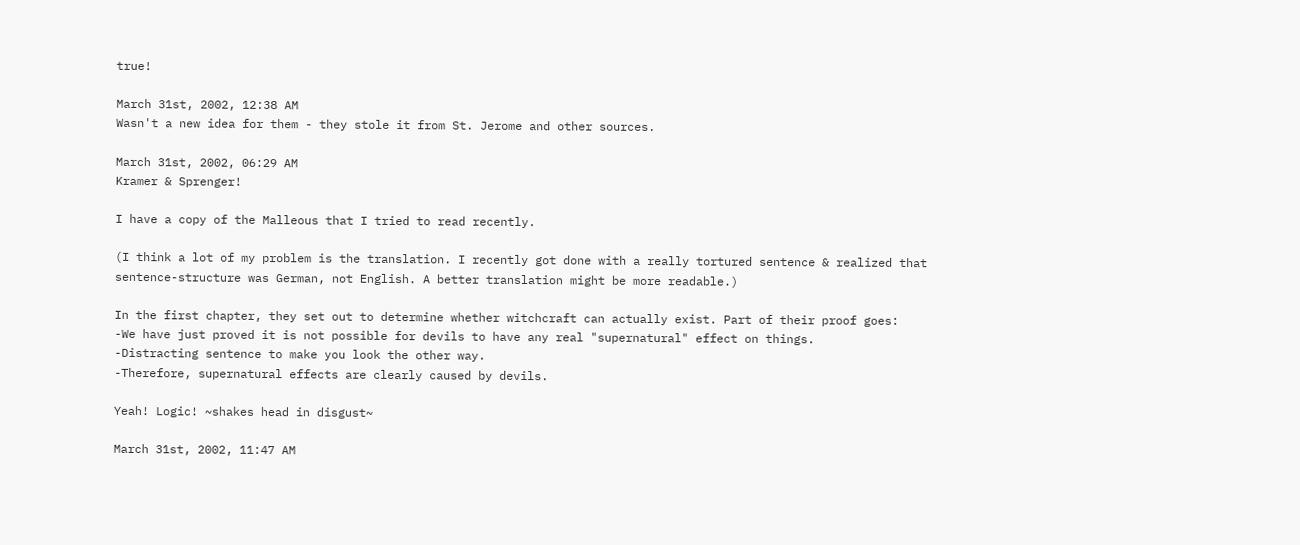true!

March 31st, 2002, 12:38 AM
Wasn't a new idea for them - they stole it from St. Jerome and other sources.

March 31st, 2002, 06:29 AM
Kramer & Sprenger!

I have a copy of the Malleous that I tried to read recently.

(I think a lot of my problem is the translation. I recently got done with a really tortured sentence & realized that sentence-structure was German, not English. A better translation might be more readable.)

In the first chapter, they set out to determine whether witchcraft can actually exist. Part of their proof goes:
-We have just proved it is not possible for devils to have any real "supernatural" effect on things.
-Distracting sentence to make you look the other way.
-Therefore, supernatural effects are clearly caused by devils.

Yeah! Logic! ~shakes head in disgust~

March 31st, 2002, 11:47 AM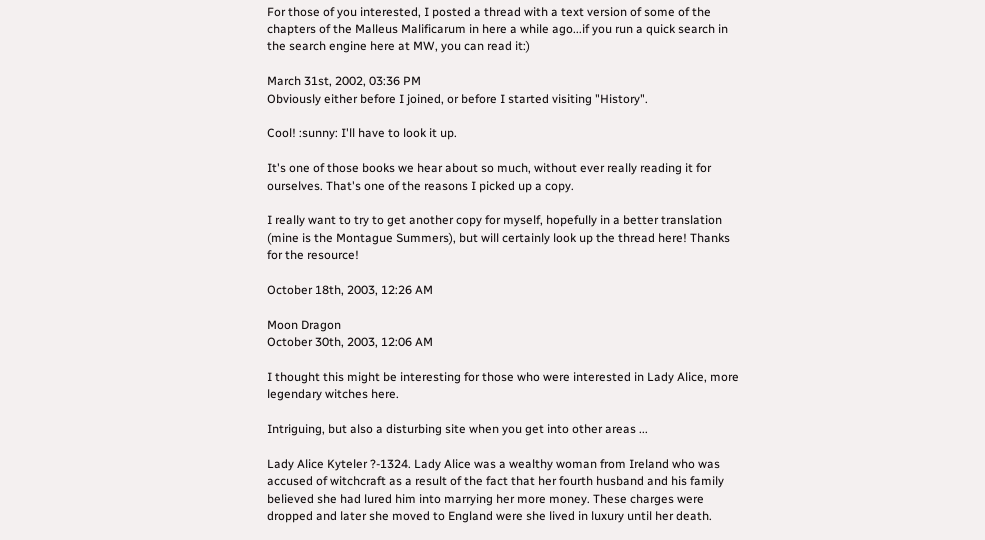For those of you interested, I posted a thread with a text version of some of the chapters of the Malleus Malificarum in here a while ago...if you run a quick search in the search engine here at MW, you can read it:)

March 31st, 2002, 03:36 PM
Obviously either before I joined, or before I started visiting "History".

Cool! :sunny: I'll have to look it up.

It's one of those books we hear about so much, without ever really reading it for ourselves. That's one of the reasons I picked up a copy.

I really want to try to get another copy for myself, hopefully in a better translation (mine is the Montague Summers), but will certainly look up the thread here! Thanks for the resource!

October 18th, 2003, 12:26 AM

Moon Dragon
October 30th, 2003, 12:06 AM

I thought this might be interesting for those who were interested in Lady Alice, more legendary witches here.

Intriguing, but also a disturbing site when you get into other areas ...

Lady Alice Kyteler ?-1324. Lady Alice was a wealthy woman from Ireland who was accused of witchcraft as a result of the fact that her fourth husband and his family believed she had lured him into marrying her more money. These charges were dropped and later she moved to England were she lived in luxury until her death.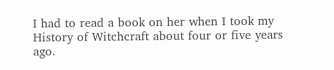I had to read a book on her when I took my History of Witchcraft about four or five years ago.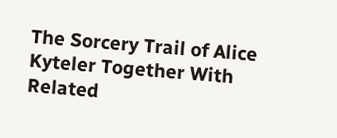The Sorcery Trail of Alice Kyteler Together With Related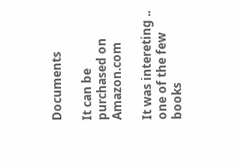Documents

It can be purchased on Amazon.com

It was intereting .. one of the few books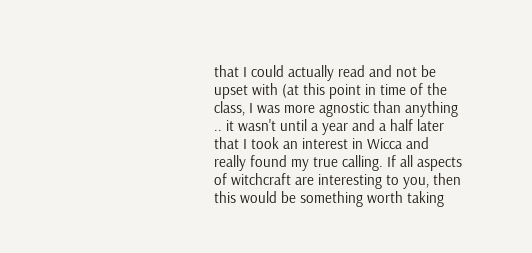that I could actually read and not be upset with (at this point in time of the class, I was more agnostic than anything .. it wasn't until a year and a half later that I took an interest in Wicca and really found my true calling. If all aspects of witchcraft are interesting to you, then this would be something worth taking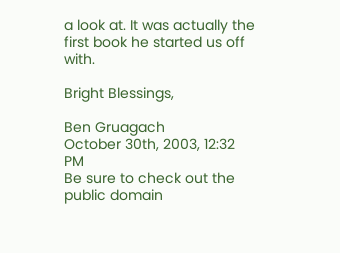a look at. It was actually the first book he started us off with.

Bright Blessings,

Ben Gruagach
October 30th, 2003, 12:32 PM
Be sure to check out the public domain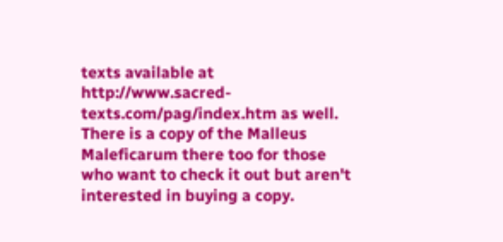texts available at http://www.sacred-texts.com/pag/index.htm as well. There is a copy of the Malleus Maleficarum there too for those who want to check it out but aren't interested in buying a copy.